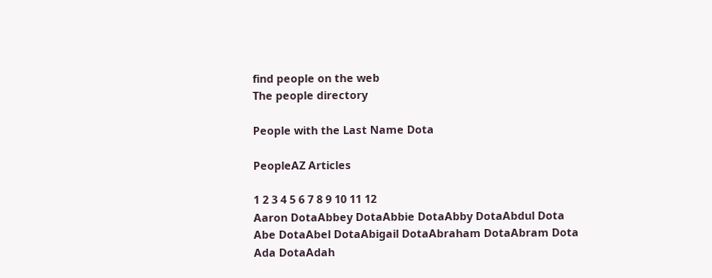find people on the web
The people directory

People with the Last Name Dota

PeopleAZ Articles

1 2 3 4 5 6 7 8 9 10 11 12
Aaron DotaAbbey DotaAbbie DotaAbby DotaAbdul Dota
Abe DotaAbel DotaAbigail DotaAbraham DotaAbram Dota
Ada DotaAdah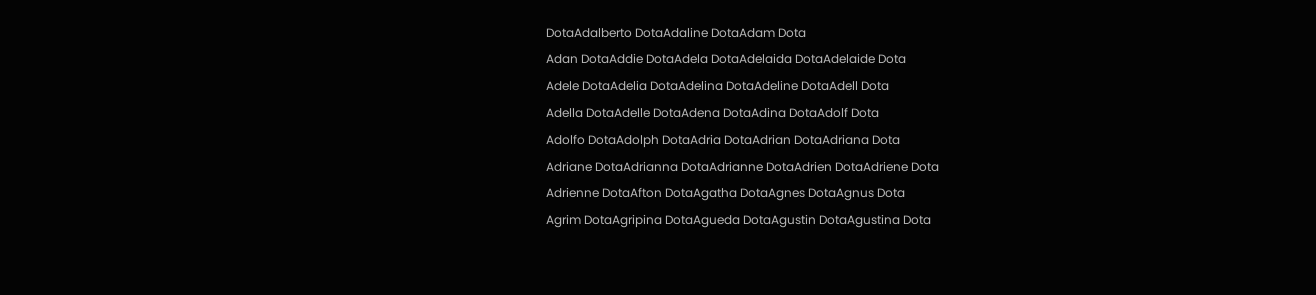DotaAdalberto DotaAdaline DotaAdam Dota
Adan DotaAddie DotaAdela DotaAdelaida DotaAdelaide Dota
Adele DotaAdelia DotaAdelina DotaAdeline DotaAdell Dota
Adella DotaAdelle DotaAdena DotaAdina DotaAdolf Dota
Adolfo DotaAdolph DotaAdria DotaAdrian DotaAdriana Dota
Adriane DotaAdrianna DotaAdrianne DotaAdrien DotaAdriene Dota
Adrienne DotaAfton DotaAgatha DotaAgnes DotaAgnus Dota
Agrim DotaAgripina DotaAgueda DotaAgustin DotaAgustina Dota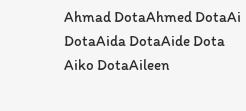Ahmad DotaAhmed DotaAi DotaAida DotaAide Dota
Aiko DotaAileen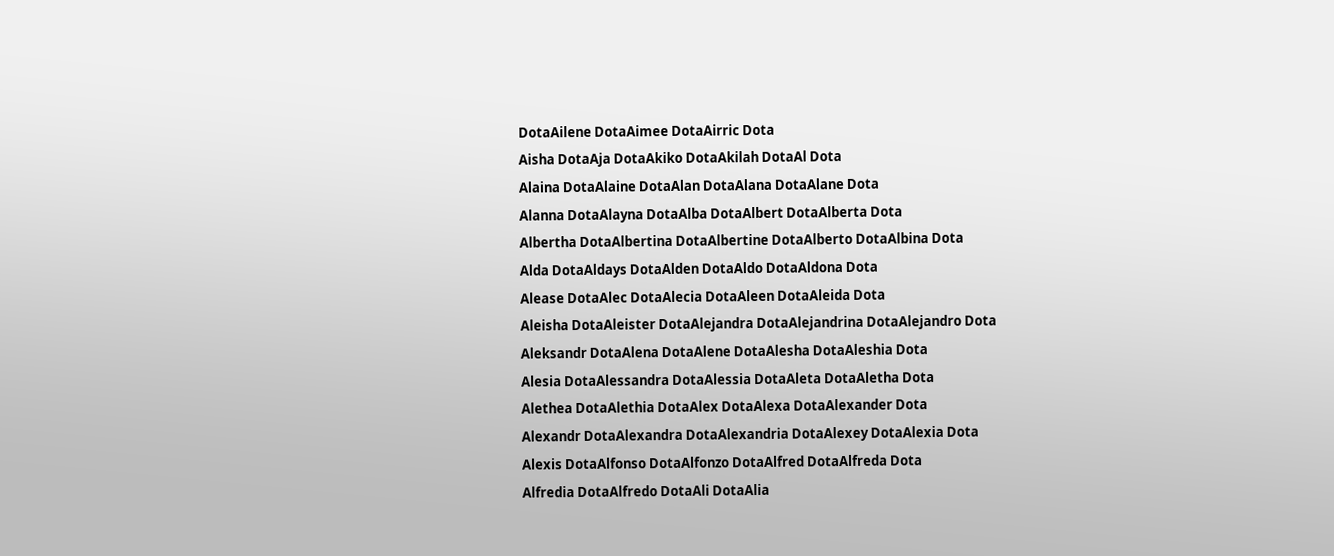DotaAilene DotaAimee DotaAirric Dota
Aisha DotaAja DotaAkiko DotaAkilah DotaAl Dota
Alaina DotaAlaine DotaAlan DotaAlana DotaAlane Dota
Alanna DotaAlayna DotaAlba DotaAlbert DotaAlberta Dota
Albertha DotaAlbertina DotaAlbertine DotaAlberto DotaAlbina Dota
Alda DotaAldays DotaAlden DotaAldo DotaAldona Dota
Alease DotaAlec DotaAlecia DotaAleen DotaAleida Dota
Aleisha DotaAleister DotaAlejandra DotaAlejandrina DotaAlejandro Dota
Aleksandr DotaAlena DotaAlene DotaAlesha DotaAleshia Dota
Alesia DotaAlessandra DotaAlessia DotaAleta DotaAletha Dota
Alethea DotaAlethia DotaAlex DotaAlexa DotaAlexander Dota
Alexandr DotaAlexandra DotaAlexandria DotaAlexey DotaAlexia Dota
Alexis DotaAlfonso DotaAlfonzo DotaAlfred DotaAlfreda Dota
Alfredia DotaAlfredo DotaAli DotaAlia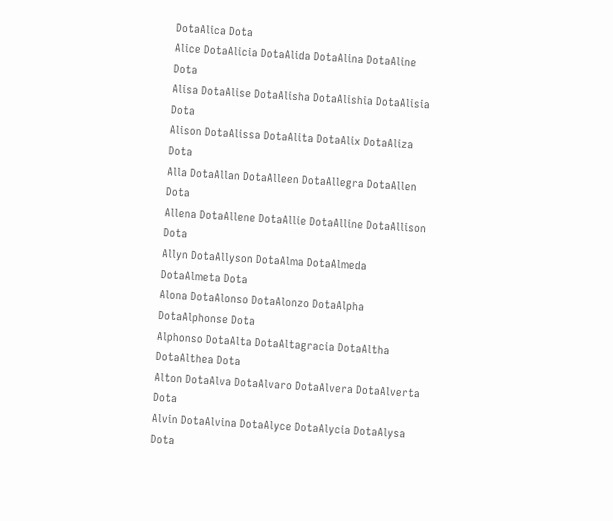DotaAlica Dota
Alice DotaAlicia DotaAlida DotaAlina DotaAline Dota
Alisa DotaAlise DotaAlisha DotaAlishia DotaAlisia Dota
Alison DotaAlissa DotaAlita DotaAlix DotaAliza Dota
Alla DotaAllan DotaAlleen DotaAllegra DotaAllen Dota
Allena DotaAllene DotaAllie DotaAlline DotaAllison Dota
Allyn DotaAllyson DotaAlma DotaAlmeda DotaAlmeta Dota
Alona DotaAlonso DotaAlonzo DotaAlpha DotaAlphonse Dota
Alphonso DotaAlta DotaAltagracia DotaAltha DotaAlthea Dota
Alton DotaAlva DotaAlvaro DotaAlvera DotaAlverta Dota
Alvin DotaAlvina DotaAlyce DotaAlycia DotaAlysa Dota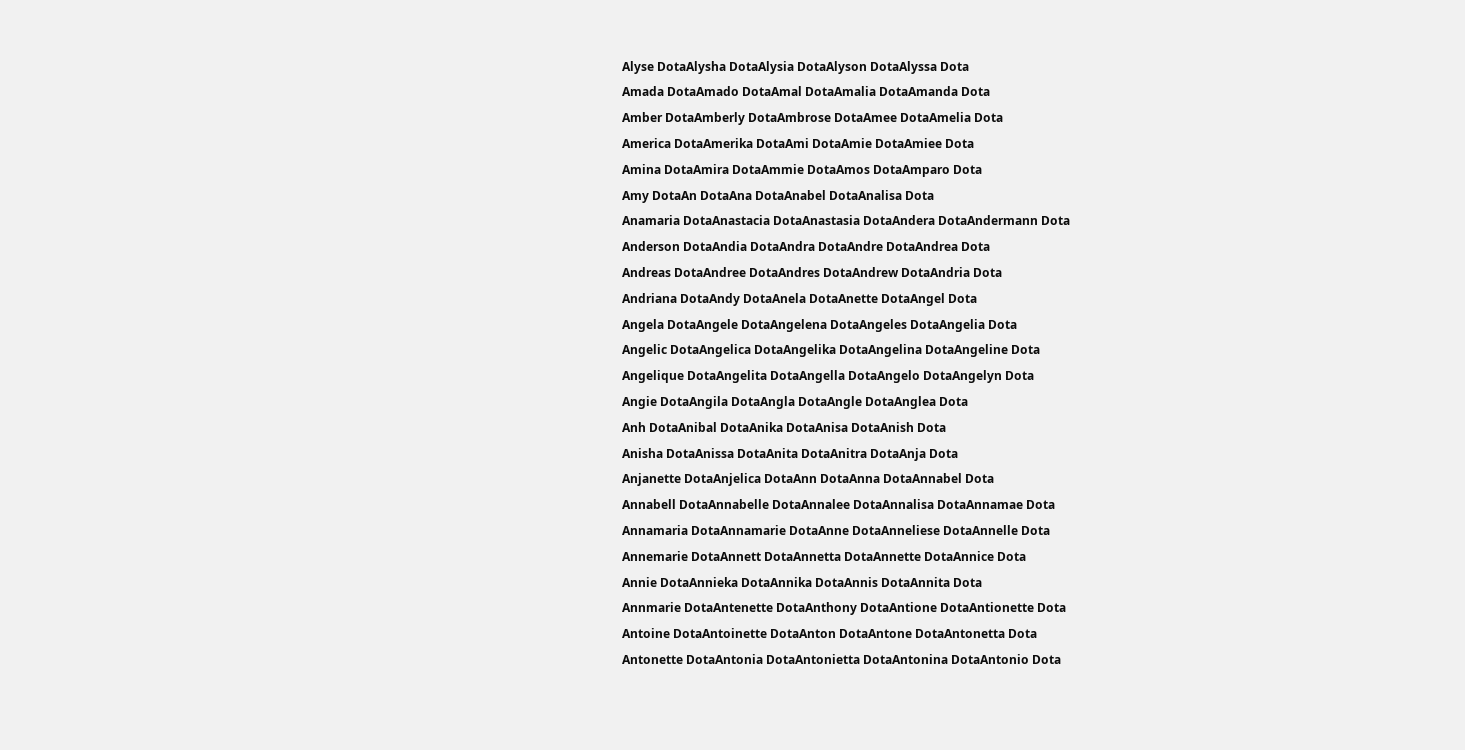Alyse DotaAlysha DotaAlysia DotaAlyson DotaAlyssa Dota
Amada DotaAmado DotaAmal DotaAmalia DotaAmanda Dota
Amber DotaAmberly DotaAmbrose DotaAmee DotaAmelia Dota
America DotaAmerika DotaAmi DotaAmie DotaAmiee Dota
Amina DotaAmira DotaAmmie DotaAmos DotaAmparo Dota
Amy DotaAn DotaAna DotaAnabel DotaAnalisa Dota
Anamaria DotaAnastacia DotaAnastasia DotaAndera DotaAndermann Dota
Anderson DotaAndia DotaAndra DotaAndre DotaAndrea Dota
Andreas DotaAndree DotaAndres DotaAndrew DotaAndria Dota
Andriana DotaAndy DotaAnela DotaAnette DotaAngel Dota
Angela DotaAngele DotaAngelena DotaAngeles DotaAngelia Dota
Angelic DotaAngelica DotaAngelika DotaAngelina DotaAngeline Dota
Angelique DotaAngelita DotaAngella DotaAngelo DotaAngelyn Dota
Angie DotaAngila DotaAngla DotaAngle DotaAnglea Dota
Anh DotaAnibal DotaAnika DotaAnisa DotaAnish Dota
Anisha DotaAnissa DotaAnita DotaAnitra DotaAnja Dota
Anjanette DotaAnjelica DotaAnn DotaAnna DotaAnnabel Dota
Annabell DotaAnnabelle DotaAnnalee DotaAnnalisa DotaAnnamae Dota
Annamaria DotaAnnamarie DotaAnne DotaAnneliese DotaAnnelle Dota
Annemarie DotaAnnett DotaAnnetta DotaAnnette DotaAnnice Dota
Annie DotaAnnieka DotaAnnika DotaAnnis DotaAnnita Dota
Annmarie DotaAntenette DotaAnthony DotaAntione DotaAntionette Dota
Antoine DotaAntoinette DotaAnton DotaAntone DotaAntonetta Dota
Antonette DotaAntonia DotaAntonietta DotaAntonina DotaAntonio Dota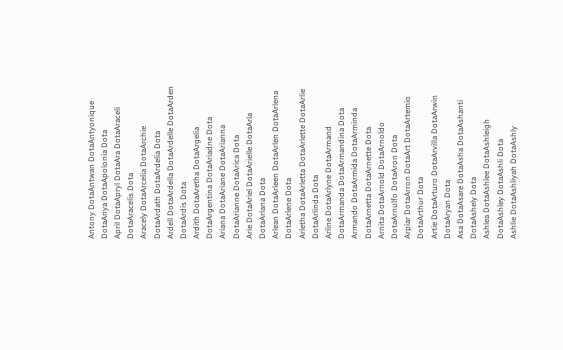Antony DotaAntwan DotaAntyonique DotaAnya DotaApolonia Dota
April DotaApryl DotaAra DotaAraceli DotaAracelis Dota
Aracely DotaArcelia DotaArchie DotaArdath DotaArdelia Dota
Ardell DotaArdella DotaArdelle DotaArden DotaArdis Dota
Ardith DotaAretha DotaArgelia DotaArgentina DotaAriadne Dota
Ariana DotaAriane DotaArianna DotaArianne DotaArica Dota
Arie DotaAriel DotaArielle DotaArla DotaArlana Dota
Arlean DotaArleen DotaArlen DotaArlena DotaArlene Dota
Arletha DotaArletta DotaArlette DotaArlie DotaArlinda Dota
Arline DotaArlyne DotaArmand DotaArmanda DotaArmandina Dota
Armando DotaArmida DotaArminda DotaArnetta DotaArnette Dota
Arnita DotaArnold DotaArnoldo DotaArnulfo DotaAron Dota
Arpiar DotaArron DotaArt DotaArtemio DotaArthur Dota
Artie DotaArturo DotaArvilla DotaArwin DotaAryan Dota
Asa DotaAsare DotaAsha DotaAshanti DotaAshely Dota
Ashlea DotaAshlee DotaAshleigh DotaAshley DotaAshli Dota
Ashlie DotaAshliyah DotaAshly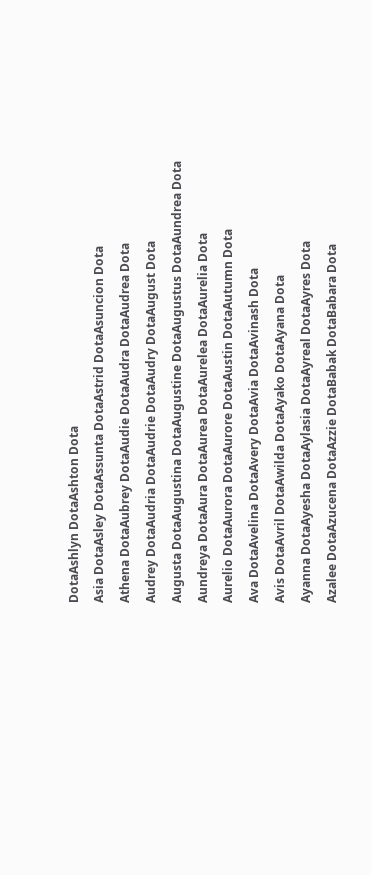DotaAshlyn DotaAshton Dota
Asia DotaAsley DotaAssunta DotaAstrid DotaAsuncion Dota
Athena DotaAubrey DotaAudie DotaAudra DotaAudrea Dota
Audrey DotaAudria DotaAudrie DotaAudry DotaAugust Dota
Augusta DotaAugustina DotaAugustine DotaAugustus DotaAundrea Dota
Aundreya DotaAura DotaAurea DotaAurelea DotaAurelia Dota
Aurelio DotaAurora DotaAurore DotaAustin DotaAutumn Dota
Ava DotaAvelina DotaAvery DotaAvia DotaAvinash Dota
Avis DotaAvril DotaAwilda DotaAyako DotaAyana Dota
Ayanna DotaAyesha DotaAylasia DotaAyreal DotaAyres Dota
Azalee DotaAzucena DotaAzzie DotaBabak DotaBabara Dota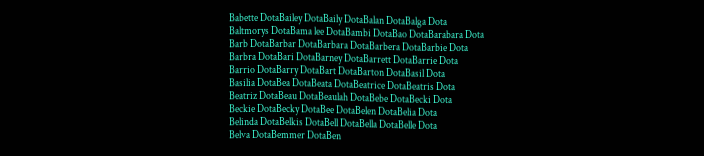Babette DotaBailey DotaBaily DotaBalan DotaBalga Dota
Baltmorys DotaBama lee DotaBambi DotaBao DotaBarabara Dota
Barb DotaBarbar DotaBarbara DotaBarbera DotaBarbie Dota
Barbra DotaBari DotaBarney DotaBarrett DotaBarrie Dota
Barrio DotaBarry DotaBart DotaBarton DotaBasil Dota
Basilia DotaBea DotaBeata DotaBeatrice DotaBeatris Dota
Beatriz DotaBeau DotaBeaulah DotaBebe DotaBecki Dota
Beckie DotaBecky DotaBee DotaBelen DotaBelia Dota
Belinda DotaBelkis DotaBell DotaBella DotaBelle Dota
Belva DotaBemmer DotaBen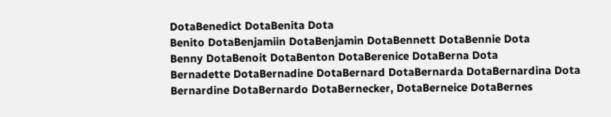DotaBenedict DotaBenita Dota
Benito DotaBenjamiin DotaBenjamin DotaBennett DotaBennie Dota
Benny DotaBenoit DotaBenton DotaBerenice DotaBerna Dota
Bernadette DotaBernadine DotaBernard DotaBernarda DotaBernardina Dota
Bernardine DotaBernardo DotaBernecker, DotaBerneice DotaBernes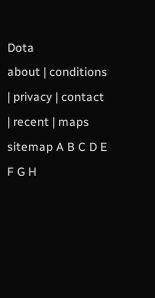Dota
about | conditions | privacy | contact | recent | maps
sitemap A B C D E F G H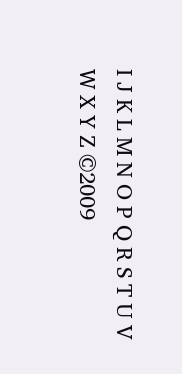I J K L M N O P Q R S T U V W X Y Z ©2009